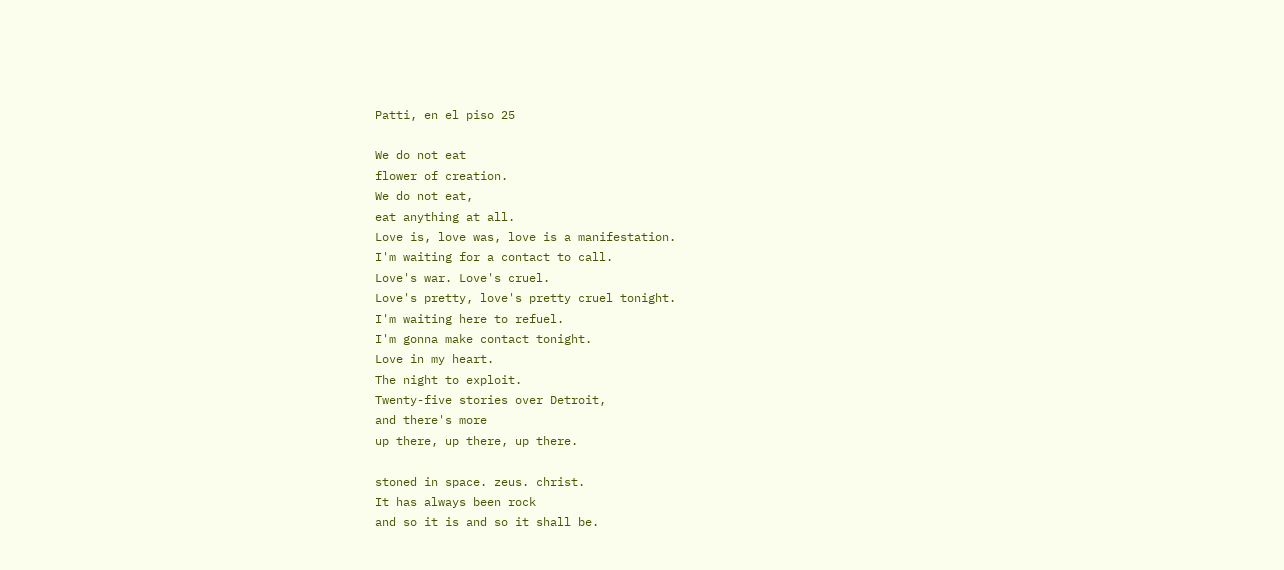Patti, en el piso 25

We do not eat
flower of creation.
We do not eat,
eat anything at all.
Love is, love was, love is a manifestation.
I'm waiting for a contact to call.
Love's war. Love's cruel.
Love's pretty, love's pretty cruel tonight.
I'm waiting here to refuel.
I'm gonna make contact tonight.
Love in my heart.
The night to exploit.
Twenty-five stories over Detroit,
and there's more
up there, up there, up there.

stoned in space. zeus. christ.
It has always been rock
and so it is and so it shall be.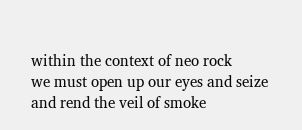within the context of neo rock
we must open up our eyes and seize
and rend the veil of smoke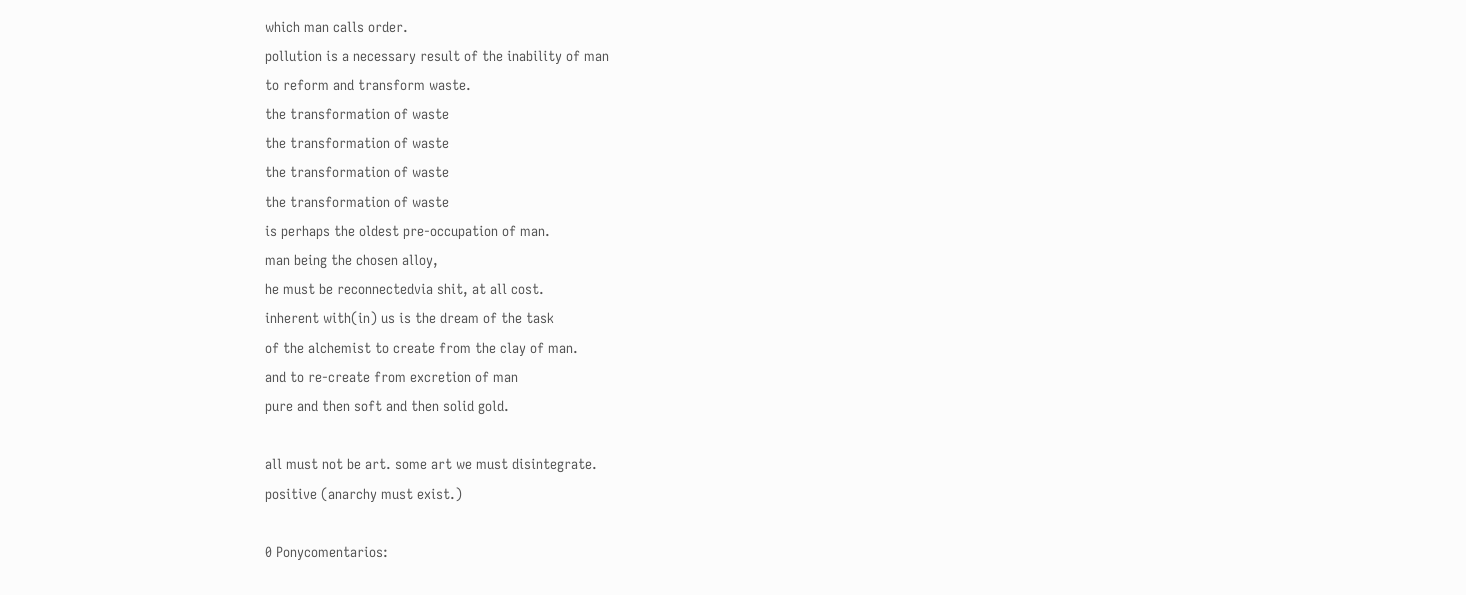which man calls order.
pollution is a necessary result of the inability of man
to reform and transform waste.
the transformation of waste
the transformation of waste
the transformation of waste
the transformation of waste
is perhaps the oldest pre-occupation of man.
man being the chosen alloy,
he must be reconnectedvia shit, at all cost.
inherent with(in) us is the dream of the task
of the alchemist to create from the clay of man.
and to re-create from excretion of man
pure and then soft and then solid gold.

all must not be art. some art we must disintegrate.
positive (anarchy must exist.)

0 Ponycomentarios: